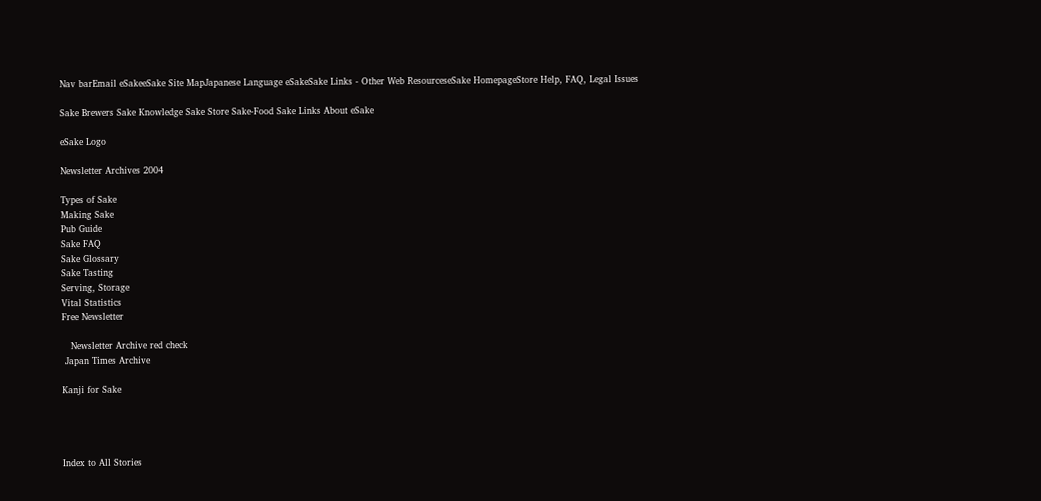Nav barEmail eSakeeSake Site MapJapanese Language eSakeSake Links - Other Web ResourceseSake HomepageStore Help, FAQ, Legal Issues

Sake Brewers Sake Knowledge Sake Store Sake-Food Sake Links About eSake

eSake Logo

Newsletter Archives 2004

Types of Sake
Making Sake
Pub Guide
Sake FAQ
Sake Glossary
Sake Tasting
Serving, Storage
Vital Statistics
Free Newsletter

   Newsletter Archive red check
 Japan Times Archive

Kanji for Sake




Index to All Stories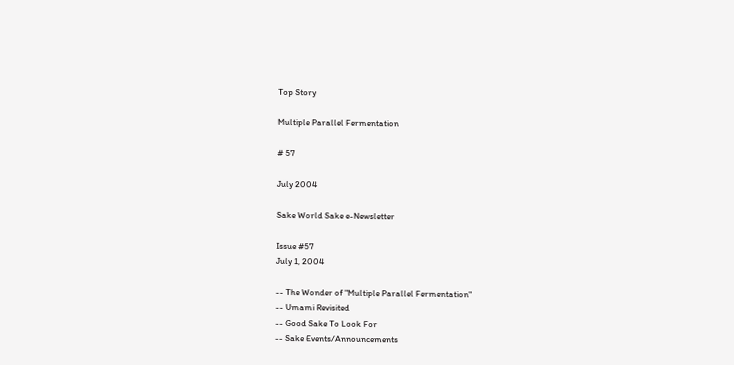Top Story

Multiple Parallel Fermentation

# 57

July 2004

Sake World Sake e-Newsletter

Issue #57
July 1, 2004

-- The Wonder of "Multiple Parallel Fermentation"
-- Umami Revisited
-- Good Sake To Look For
-- Sake Events/Announcements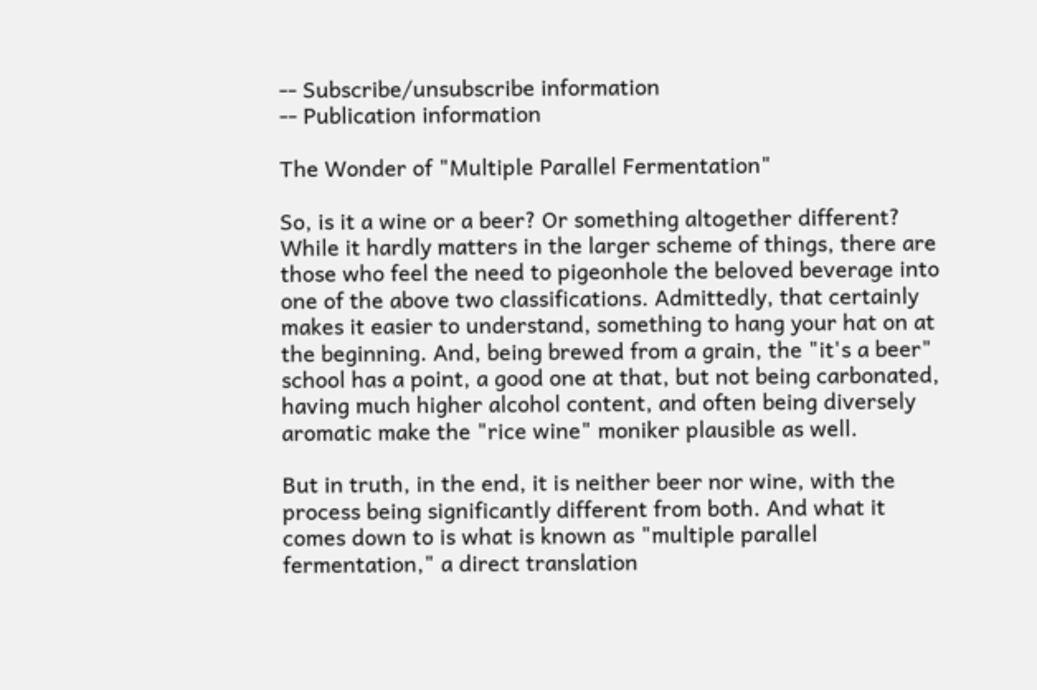-- Subscribe/unsubscribe information
-- Publication information

The Wonder of "Multiple Parallel Fermentation"

So, is it a wine or a beer? Or something altogether different? While it hardly matters in the larger scheme of things, there are those who feel the need to pigeonhole the beloved beverage into one of the above two classifications. Admittedly, that certainly makes it easier to understand, something to hang your hat on at the beginning. And, being brewed from a grain, the "it's a beer" school has a point, a good one at that, but not being carbonated, having much higher alcohol content, and often being diversely aromatic make the "rice wine" moniker plausible as well.

But in truth, in the end, it is neither beer nor wine, with the process being significantly different from both. And what it comes down to is what is known as "multiple parallel fermentation," a direct translation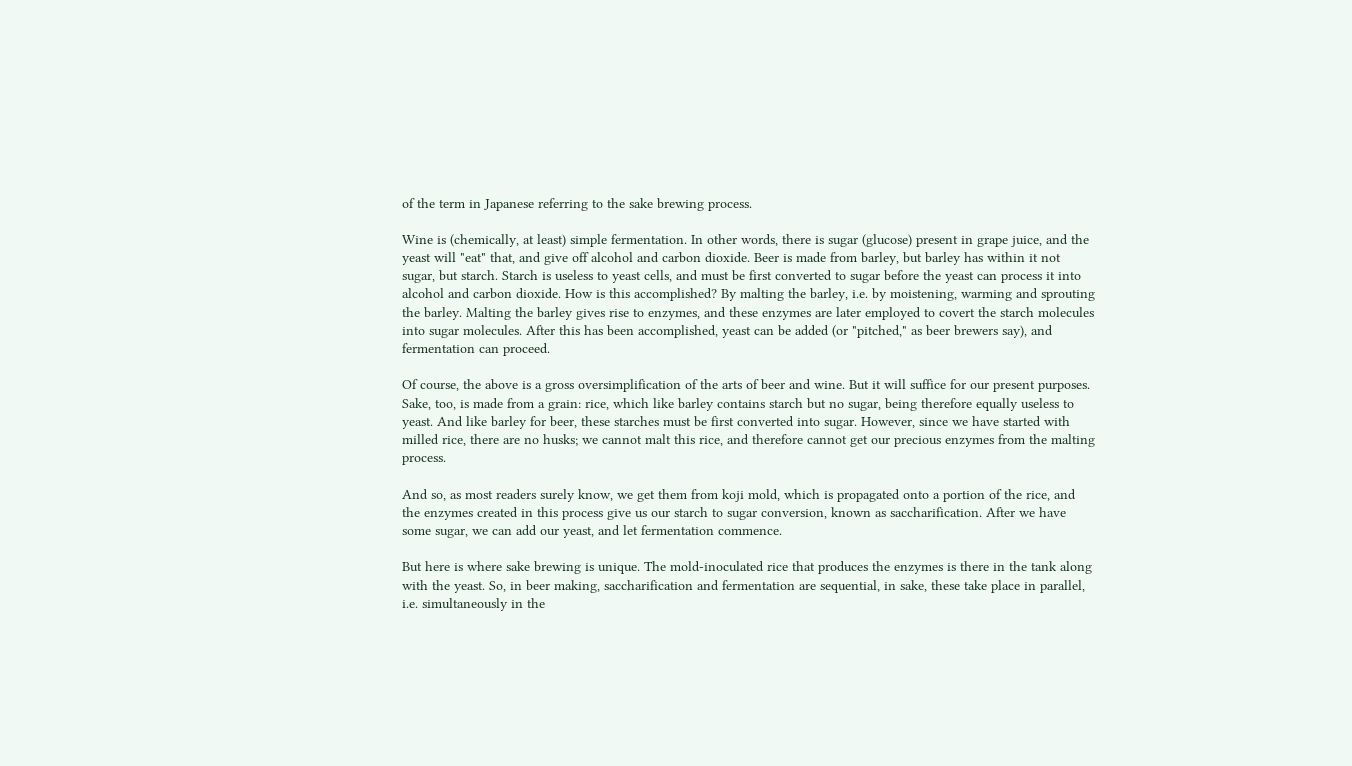of the term in Japanese referring to the sake brewing process.

Wine is (chemically, at least) simple fermentation. In other words, there is sugar (glucose) present in grape juice, and the yeast will "eat" that, and give off alcohol and carbon dioxide. Beer is made from barley, but barley has within it not sugar, but starch. Starch is useless to yeast cells, and must be first converted to sugar before the yeast can process it into alcohol and carbon dioxide. How is this accomplished? By malting the barley, i.e. by moistening, warming and sprouting the barley. Malting the barley gives rise to enzymes, and these enzymes are later employed to covert the starch molecules into sugar molecules. After this has been accomplished, yeast can be added (or "pitched," as beer brewers say), and fermentation can proceed.

Of course, the above is a gross oversimplification of the arts of beer and wine. But it will suffice for our present purposes.
Sake, too, is made from a grain: rice, which like barley contains starch but no sugar, being therefore equally useless to yeast. And like barley for beer, these starches must be first converted into sugar. However, since we have started with milled rice, there are no husks; we cannot malt this rice, and therefore cannot get our precious enzymes from the malting process.

And so, as most readers surely know, we get them from koji mold, which is propagated onto a portion of the rice, and the enzymes created in this process give us our starch to sugar conversion, known as saccharification. After we have some sugar, we can add our yeast, and let fermentation commence.

But here is where sake brewing is unique. The mold-inoculated rice that produces the enzymes is there in the tank along with the yeast. So, in beer making, saccharification and fermentation are sequential, in sake, these take place in parallel, i.e. simultaneously in the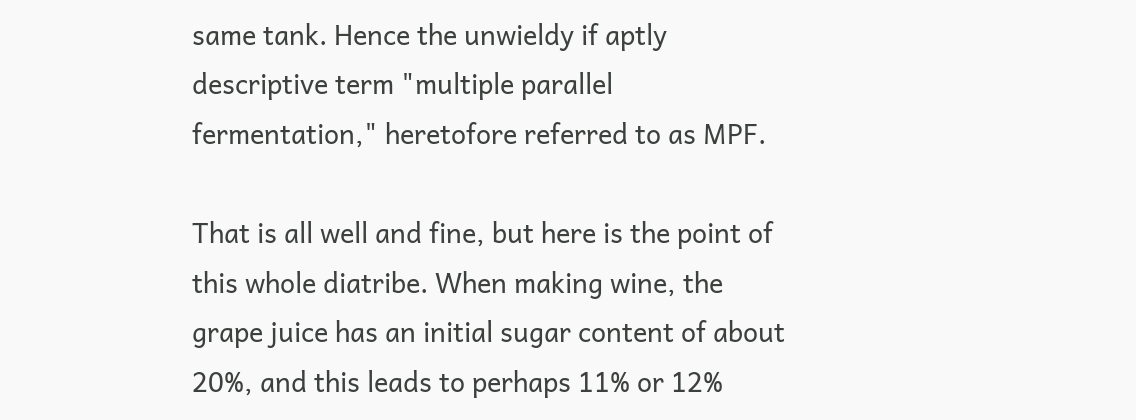same tank. Hence the unwieldy if aptly descriptive term "multiple parallel fermentation," heretofore referred to as MPF.

That is all well and fine, but here is the point of this whole diatribe. When making wine, the grape juice has an initial sugar content of about 20%, and this leads to perhaps 11% or 12%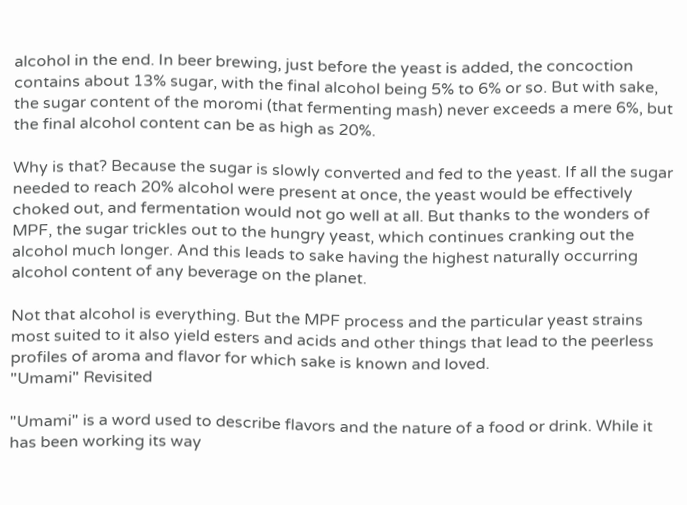alcohol in the end. In beer brewing, just before the yeast is added, the concoction contains about 13% sugar, with the final alcohol being 5% to 6% or so. But with sake, the sugar content of the moromi (that fermenting mash) never exceeds a mere 6%, but the final alcohol content can be as high as 20%.

Why is that? Because the sugar is slowly converted and fed to the yeast. If all the sugar needed to reach 20% alcohol were present at once, the yeast would be effectively choked out, and fermentation would not go well at all. But thanks to the wonders of MPF, the sugar trickles out to the hungry yeast, which continues cranking out the alcohol much longer. And this leads to sake having the highest naturally occurring alcohol content of any beverage on the planet.

Not that alcohol is everything. But the MPF process and the particular yeast strains most suited to it also yield esters and acids and other things that lead to the peerless profiles of aroma and flavor for which sake is known and loved.
"Umami" Revisited

"Umami" is a word used to describe flavors and the nature of a food or drink. While it has been working its way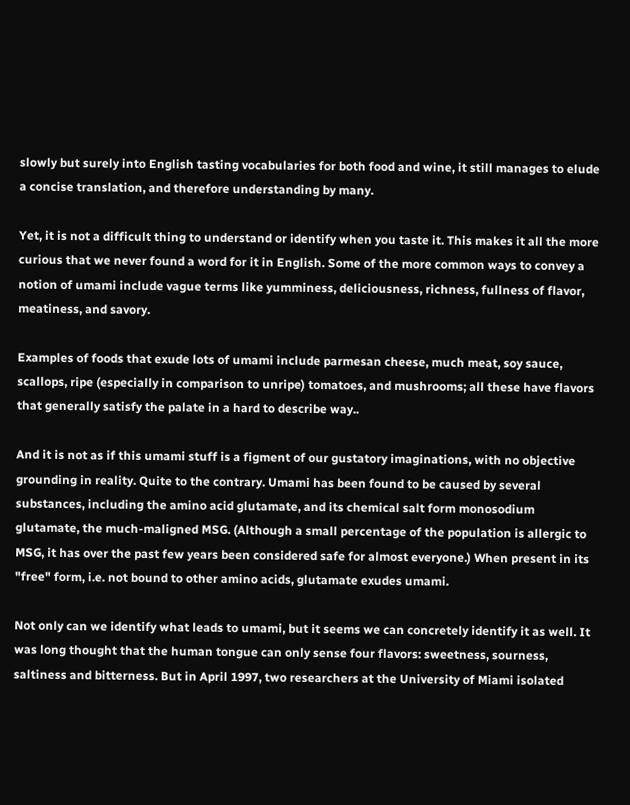slowly but surely into English tasting vocabularies for both food and wine, it still manages to elude a concise translation, and therefore understanding by many.

Yet, it is not a difficult thing to understand or identify when you taste it. This makes it all the more curious that we never found a word for it in English. Some of the more common ways to convey a notion of umami include vague terms like yumminess, deliciousness, richness, fullness of flavor, meatiness, and savory.

Examples of foods that exude lots of umami include parmesan cheese, much meat, soy sauce, scallops, ripe (especially in comparison to unripe) tomatoes, and mushrooms; all these have flavors that generally satisfy the palate in a hard to describe way..

And it is not as if this umami stuff is a figment of our gustatory imaginations, with no objective grounding in reality. Quite to the contrary. Umami has been found to be caused by several substances, including the amino acid glutamate, and its chemical salt form monosodium glutamate, the much-maligned MSG. (Although a small percentage of the population is allergic to MSG, it has over the past few years been considered safe for almost everyone.) When present in its "free" form, i.e. not bound to other amino acids, glutamate exudes umami.

Not only can we identify what leads to umami, but it seems we can concretely identify it as well. It was long thought that the human tongue can only sense four flavors: sweetness, sourness, saltiness and bitterness. But in April 1997, two researchers at the University of Miami isolated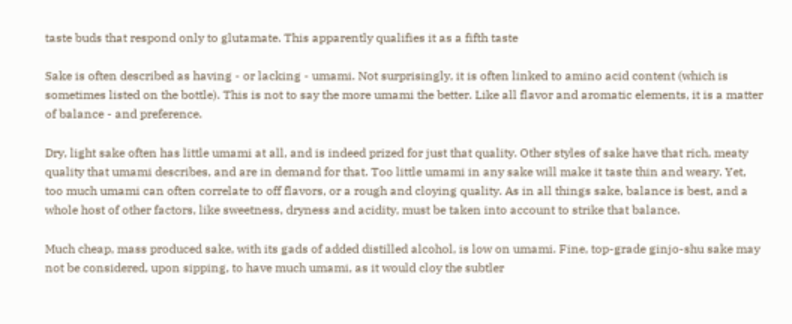taste buds that respond only to glutamate. This apparently qualifies it as a fifth taste

Sake is often described as having - or lacking - umami. Not surprisingly, it is often linked to amino acid content (which is sometimes listed on the bottle). This is not to say the more umami the better. Like all flavor and aromatic elements, it is a matter of balance - and preference.

Dry, light sake often has little umami at all, and is indeed prized for just that quality. Other styles of sake have that rich, meaty quality that umami describes, and are in demand for that. Too little umami in any sake will make it taste thin and weary. Yet, too much umami can often correlate to off flavors, or a rough and cloying quality. As in all things sake, balance is best, and a whole host of other factors, like sweetness, dryness and acidity, must be taken into account to strike that balance.

Much cheap, mass produced sake, with its gads of added distilled alcohol, is low on umami. Fine, top-grade ginjo-shu sake may not be considered, upon sipping, to have much umami, as it would cloy the subtler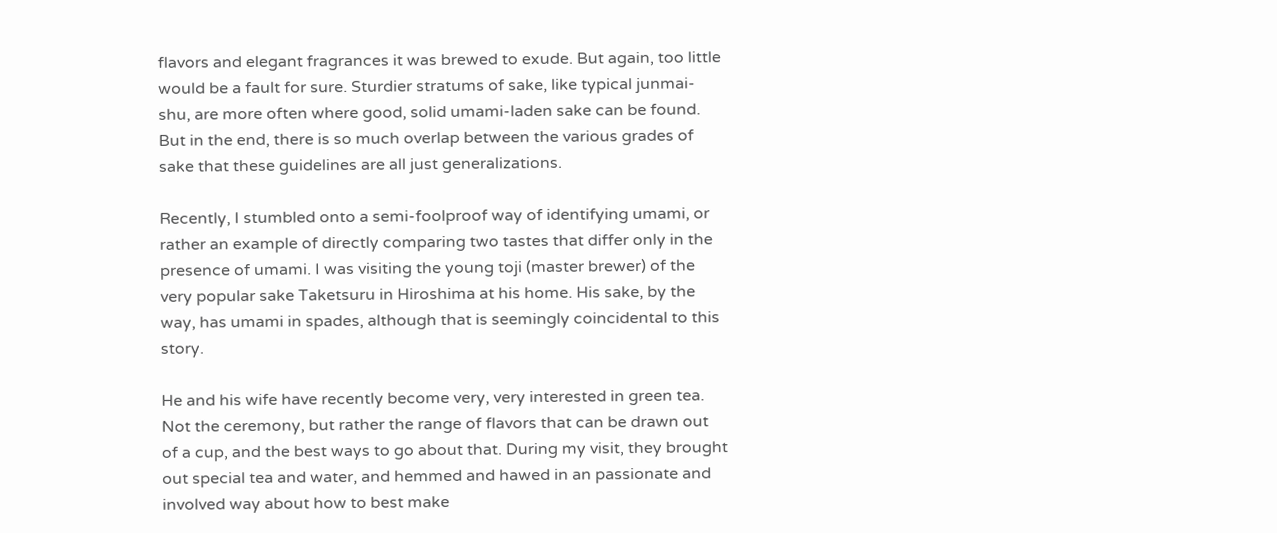flavors and elegant fragrances it was brewed to exude. But again, too little would be a fault for sure. Sturdier stratums of sake, like typical junmai-shu, are more often where good, solid umami-laden sake can be found. But in the end, there is so much overlap between the various grades of sake that these guidelines are all just generalizations.

Recently, I stumbled onto a semi-foolproof way of identifying umami, or rather an example of directly comparing two tastes that differ only in the presence of umami. I was visiting the young toji (master brewer) of the very popular sake Taketsuru in Hiroshima at his home. His sake, by the way, has umami in spades, although that is seemingly coincidental to this story.

He and his wife have recently become very, very interested in green tea. Not the ceremony, but rather the range of flavors that can be drawn out of a cup, and the best ways to go about that. During my visit, they brought out special tea and water, and hemmed and hawed in an passionate and involved way about how to best make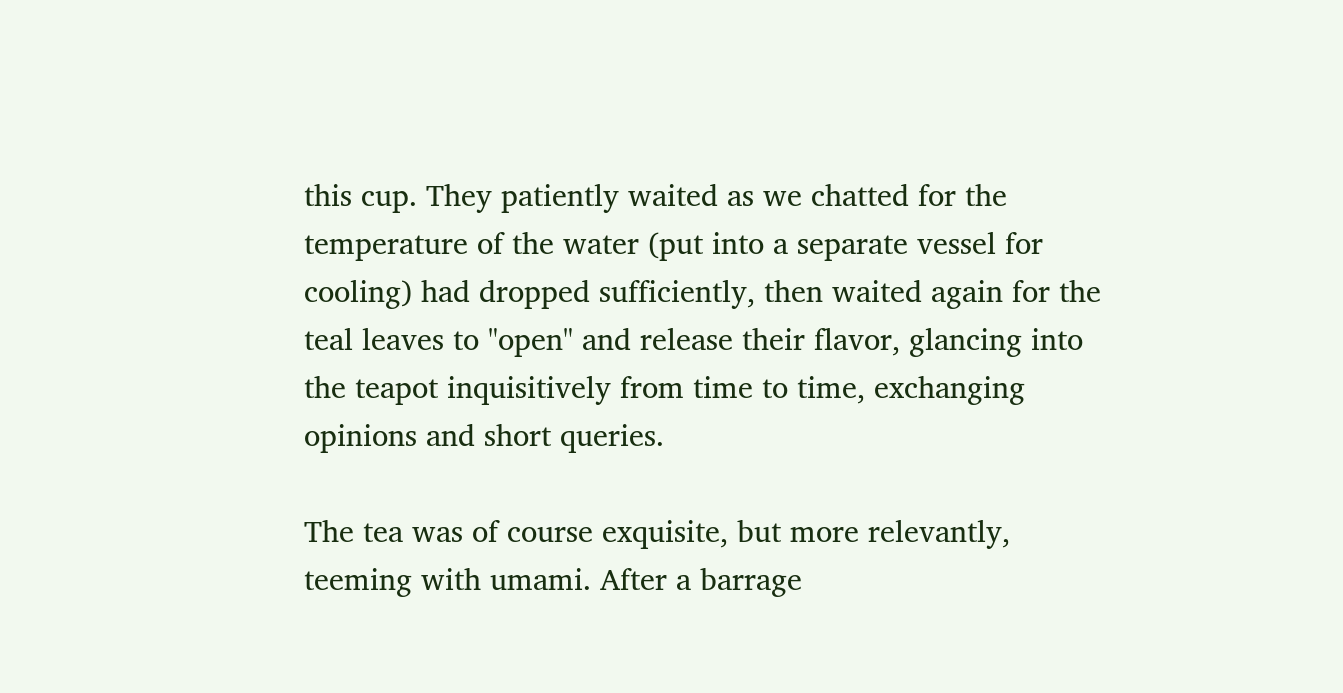this cup. They patiently waited as we chatted for the temperature of the water (put into a separate vessel for cooling) had dropped sufficiently, then waited again for the teal leaves to "open" and release their flavor, glancing into the teapot inquisitively from time to time, exchanging opinions and short queries.

The tea was of course exquisite, but more relevantly, teeming with umami. After a barrage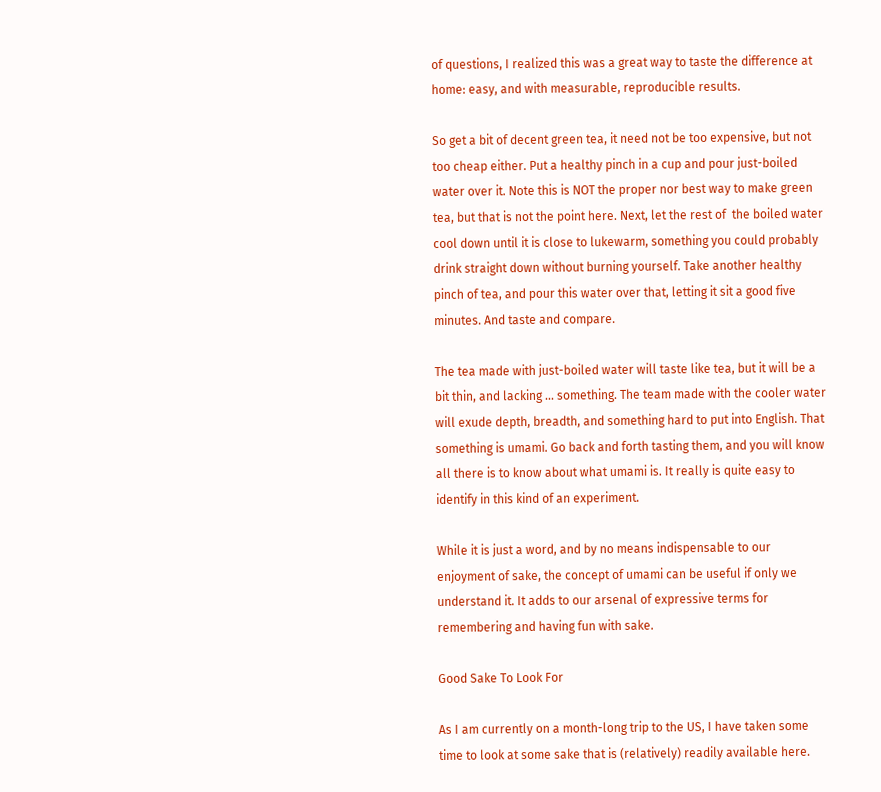of questions, I realized this was a great way to taste the difference at home: easy, and with measurable, reproducible results.

So get a bit of decent green tea, it need not be too expensive, but not too cheap either. Put a healthy pinch in a cup and pour just-boiled water over it. Note this is NOT the proper nor best way to make green tea, but that is not the point here. Next, let the rest of  the boiled water cool down until it is close to lukewarm, something you could probably drink straight down without burning yourself. Take another healthy pinch of tea, and pour this water over that, letting it sit a good five minutes. And taste and compare.

The tea made with just-boiled water will taste like tea, but it will be a bit thin, and lacking ... something. The team made with the cooler water will exude depth, breadth, and something hard to put into English. That something is umami. Go back and forth tasting them, and you will know all there is to know about what umami is. It really is quite easy to identify in this kind of an experiment.

While it is just a word, and by no means indispensable to our enjoyment of sake, the concept of umami can be useful if only we understand it. It adds to our arsenal of expressive terms for remembering and having fun with sake.

Good Sake To Look For

As I am currently on a month-long trip to the US, I have taken some time to look at some sake that is (relatively) readily available here.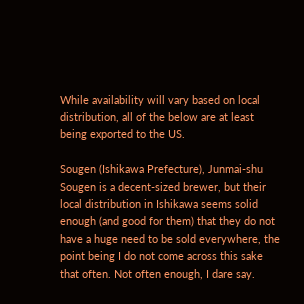While availability will vary based on local distribution, all of the below are at least being exported to the US.

Sougen (Ishikawa Prefecture), Junmai-shu
Sougen is a decent-sized brewer, but their local distribution in Ishikawa seems solid enough (and good for them) that they do not have a huge need to be sold everywhere, the point being I do not come across this sake that often. Not often enough, I dare say.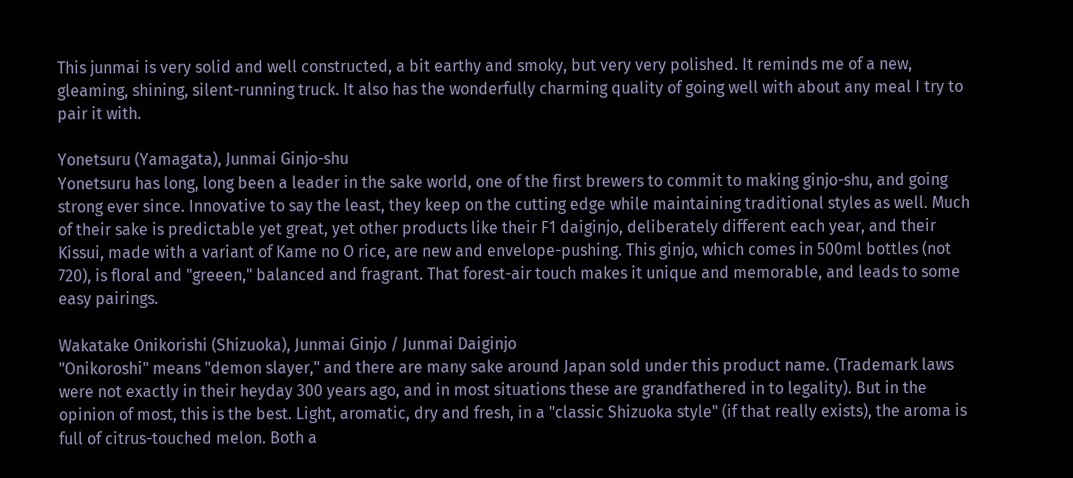This junmai is very solid and well constructed, a bit earthy and smoky, but very very polished. It reminds me of a new, gleaming, shining, silent-running truck. It also has the wonderfully charming quality of going well with about any meal I try to pair it with.

Yonetsuru (Yamagata), Junmai Ginjo-shu
Yonetsuru has long, long been a leader in the sake world, one of the first brewers to commit to making ginjo-shu, and going strong ever since. Innovative to say the least, they keep on the cutting edge while maintaining traditional styles as well. Much of their sake is predictable yet great, yet other products like their F1 daiginjo, deliberately different each year, and their Kissui, made with a variant of Kame no O rice, are new and envelope-pushing. This ginjo, which comes in 500ml bottles (not 720), is floral and "greeen," balanced and fragrant. That forest-air touch makes it unique and memorable, and leads to some easy pairings.

Wakatake Onikorishi (Shizuoka), Junmai Ginjo / Junmai Daiginjo
"Onikoroshi" means "demon slayer," and there are many sake around Japan sold under this product name. (Trademark laws were not exactly in their heyday 300 years ago, and in most situations these are grandfathered in to legality). But in the opinion of most, this is the best. Light, aromatic, dry and fresh, in a "classic Shizuoka style" (if that really exists), the aroma is full of citrus-touched melon. Both a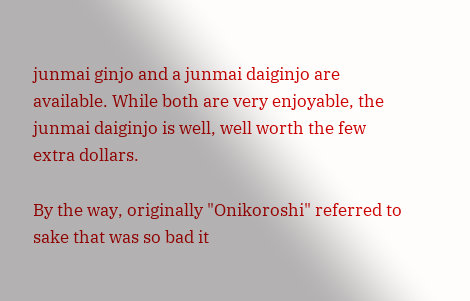junmai ginjo and a junmai daiginjo are available. While both are very enjoyable, the junmai daiginjo is well, well worth the few extra dollars.

By the way, originally "Onikoroshi" referred to sake that was so bad it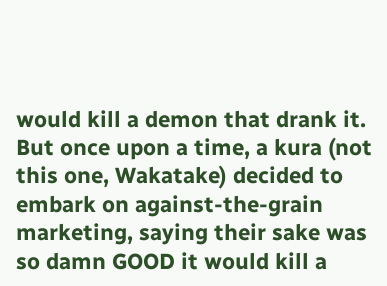would kill a demon that drank it. But once upon a time, a kura (not this one, Wakatake) decided to embark on against-the-grain marketing, saying their sake was so damn GOOD it would kill a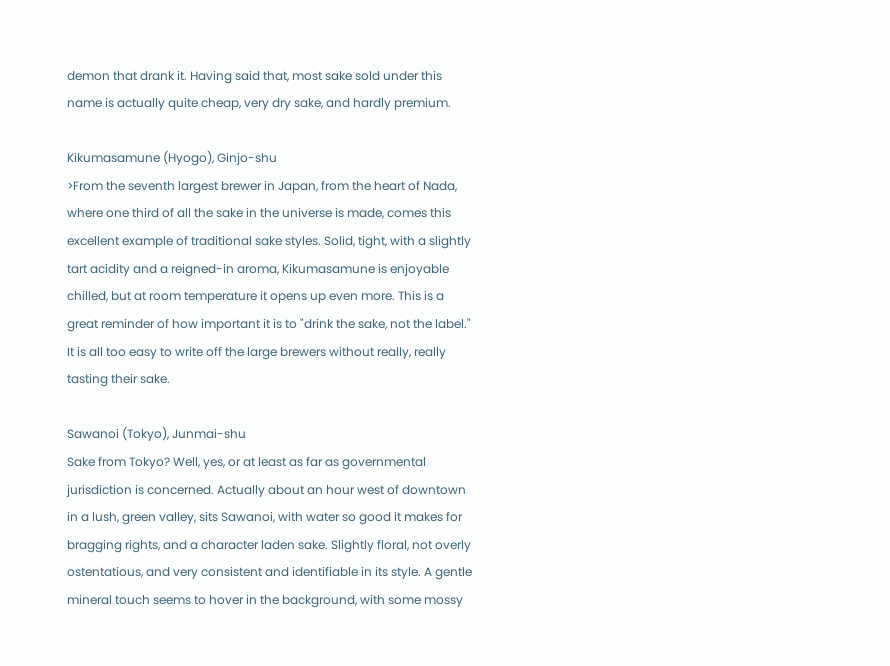demon that drank it. Having said that, most sake sold under this name is actually quite cheap, very dry sake, and hardly premium.

Kikumasamune (Hyogo), Ginjo-shu
>From the seventh largest brewer in Japan, from the heart of Nada, where one third of all the sake in the universe is made, comes this excellent example of traditional sake styles. Solid, tight, with a slightly tart acidity and a reigned-in aroma, Kikumasamune is enjoyable chilled, but at room temperature it opens up even more. This is a great reminder of how important it is to "drink the sake, not the label." It is all too easy to write off the large brewers without really, really tasting their sake.

Sawanoi (Tokyo), Junmai-shu
Sake from Tokyo? Well, yes, or at least as far as governmental jurisdiction is concerned. Actually about an hour west of downtown in a lush, green valley, sits Sawanoi, with water so good it makes for bragging rights, and a character laden sake. Slightly floral, not overly ostentatious, and very consistent and identifiable in its style. A gentle mineral touch seems to hover in the background, with some mossy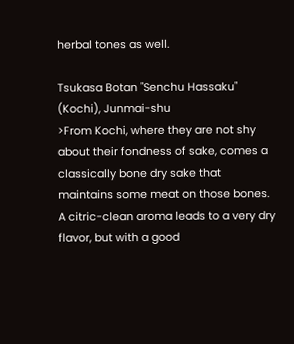herbal tones as well.

Tsukasa Botan "Senchu Hassaku" (Kochi), Junmai-shu
>From Kochi, where they are not shy about their fondness of sake, comes a classically bone dry sake that maintains some meat on those bones. A citric-clean aroma leads to a very dry flavor, but with a good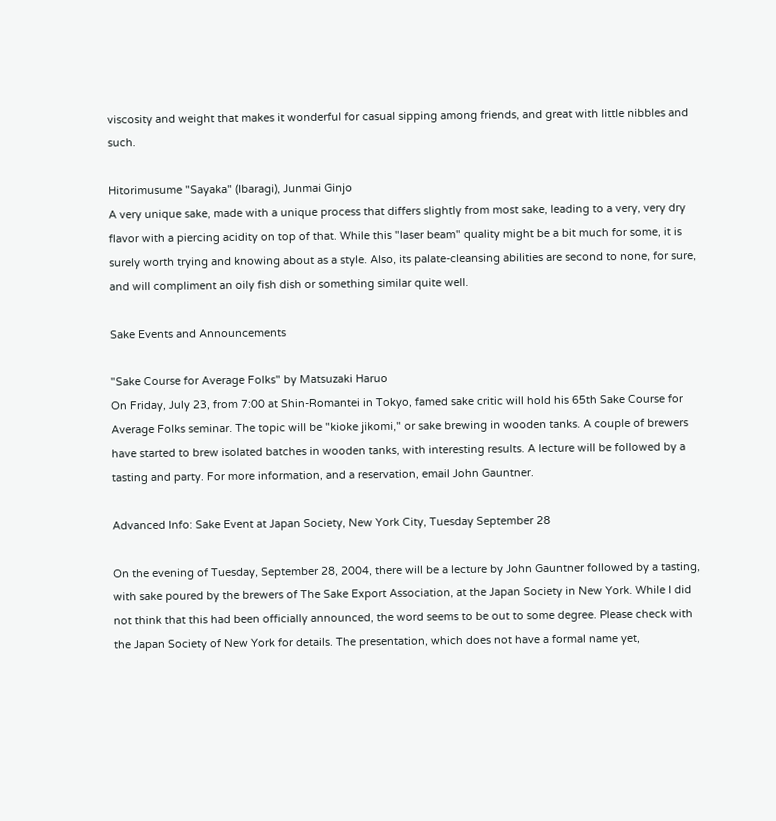viscosity and weight that makes it wonderful for casual sipping among friends, and great with little nibbles and such.

Hitorimusume "Sayaka" (Ibaragi), Junmai Ginjo
A very unique sake, made with a unique process that differs slightly from most sake, leading to a very, very dry flavor with a piercing acidity on top of that. While this "laser beam" quality might be a bit much for some, it is surely worth trying and knowing about as a style. Also, its palate-cleansing abilities are second to none, for sure, and will compliment an oily fish dish or something similar quite well.

Sake Events and Announcements

"Sake Course for Average Folks" by Matsuzaki Haruo
On Friday, July 23, from 7:00 at Shin-Romantei in Tokyo, famed sake critic will hold his 65th Sake Course for Average Folks seminar. The topic will be "kioke jikomi," or sake brewing in wooden tanks. A couple of brewers have started to brew isolated batches in wooden tanks, with interesting results. A lecture will be followed by a tasting and party. For more information, and a reservation, email John Gauntner.

Advanced Info: Sake Event at Japan Society, New York City, Tuesday September 28

On the evening of Tuesday, September 28, 2004, there will be a lecture by John Gauntner followed by a tasting, with sake poured by the brewers of The Sake Export Association, at the Japan Society in New York. While I did not think that this had been officially announced, the word seems to be out to some degree. Please check with the Japan Society of New York for details. The presentation, which does not have a formal name yet,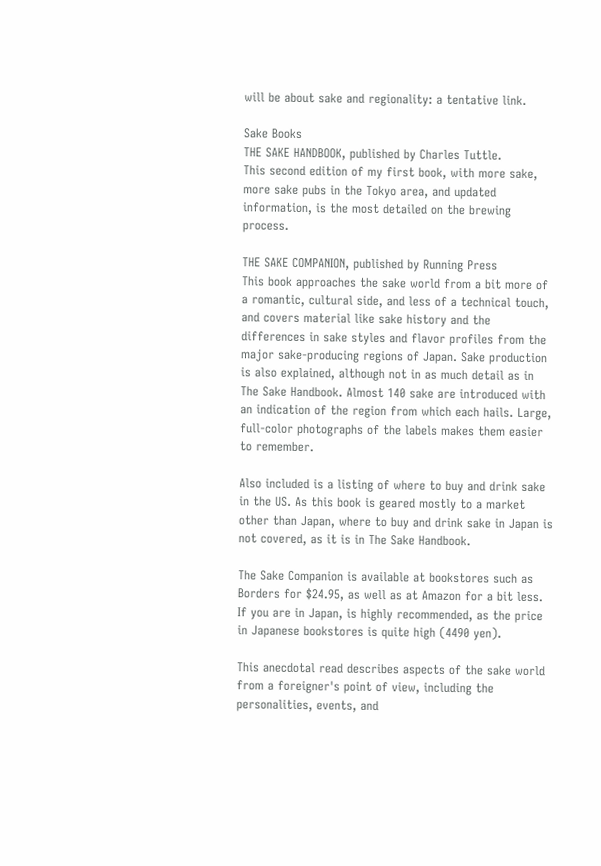will be about sake and regionality: a tentative link.

Sake Books
THE SAKE HANDBOOK, published by Charles Tuttle.
This second edition of my first book, with more sake, more sake pubs in the Tokyo area, and updated information, is the most detailed on the brewing process.

THE SAKE COMPANION, published by Running Press
This book approaches the sake world from a bit more of a romantic, cultural side, and less of a technical touch, and covers material like sake history and the differences in sake styles and flavor profiles from the major sake-producing regions of Japan. Sake production is also explained, although not in as much detail as in The Sake Handbook. Almost 140 sake are introduced with an indication of the region from which each hails. Large, full-color photographs of the labels makes them easier to remember.

Also included is a listing of where to buy and drink sake in the US. As this book is geared mostly to a market other than Japan, where to buy and drink sake in Japan is not covered, as it is in The Sake Handbook.

The Sake Companion is available at bookstores such as Borders for $24.95, as well as at Amazon for a bit less. If you are in Japan, is highly recommended, as the price in Japanese bookstores is quite high (4490 yen).

This anecdotal read describes aspects of the sake world from a foreigner's point of view, including the personalities, events, and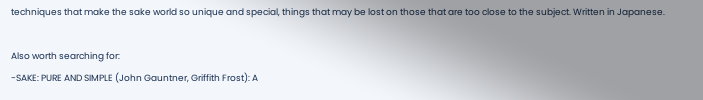techniques that make the sake world so unique and special, things that may be lost on those that are too close to the subject. Written in Japanese.

Also worth searching for:
-SAKE: PURE AND SIMPLE (John Gauntner, Griffith Frost): A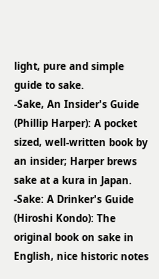light, pure and simple guide to sake.
-Sake, An Insider's Guide (Phillip Harper): A pocket sized, well-written book by an insider; Harper brews sake at a kura in Japan.
-Sake: A Drinker's Guide (Hiroshi Kondo): The original book on sake in English, nice historic notes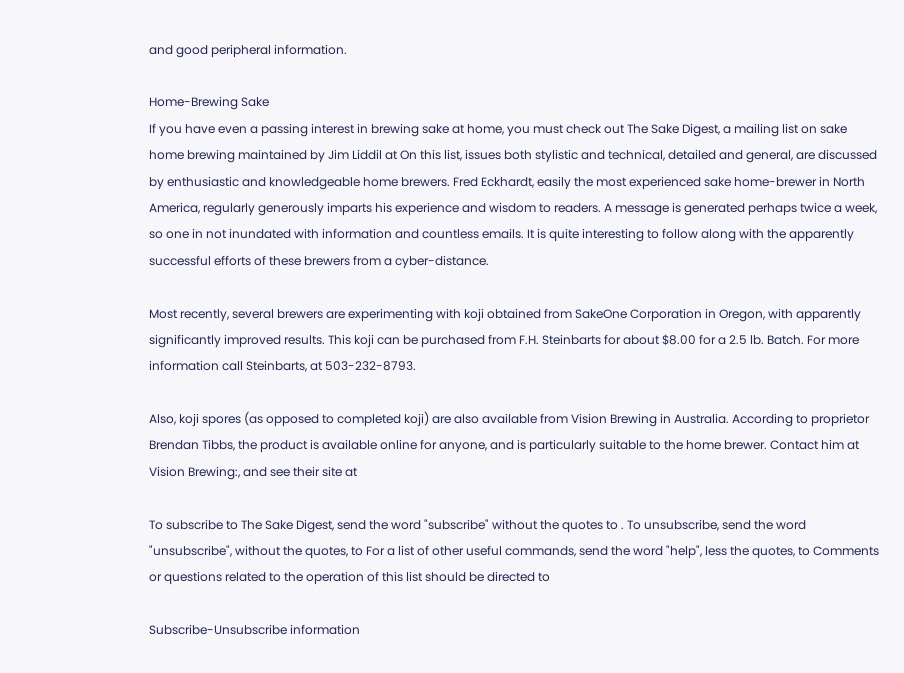and good peripheral information.

Home-Brewing Sake
If you have even a passing interest in brewing sake at home, you must check out The Sake Digest, a mailing list on sake home brewing maintained by Jim Liddil at On this list, issues both stylistic and technical, detailed and general, are discussed by enthusiastic and knowledgeable home brewers. Fred Eckhardt, easily the most experienced sake home-brewer in North America, regularly generously imparts his experience and wisdom to readers. A message is generated perhaps twice a week, so one in not inundated with information and countless emails. It is quite interesting to follow along with the apparently successful efforts of these brewers from a cyber-distance.

Most recently, several brewers are experimenting with koji obtained from SakeOne Corporation in Oregon, with apparently significantly improved results. This koji can be purchased from F.H. Steinbarts for about $8.00 for a 2.5 lb. Batch. For more information call Steinbarts, at 503-232-8793.

Also, koji spores (as opposed to completed koji) are also available from Vision Brewing in Australia. According to proprietor Brendan Tibbs, the product is available online for anyone, and is particularly suitable to the home brewer. Contact him at Vision Brewing:, and see their site at

To subscribe to The Sake Digest, send the word "subscribe" without the quotes to . To unsubscribe, send the word "unsubscribe", without the quotes, to For a list of other useful commands, send the word "help", less the quotes, to Comments or questions related to the operation of this list should be directed to

Subscribe-Unsubscribe information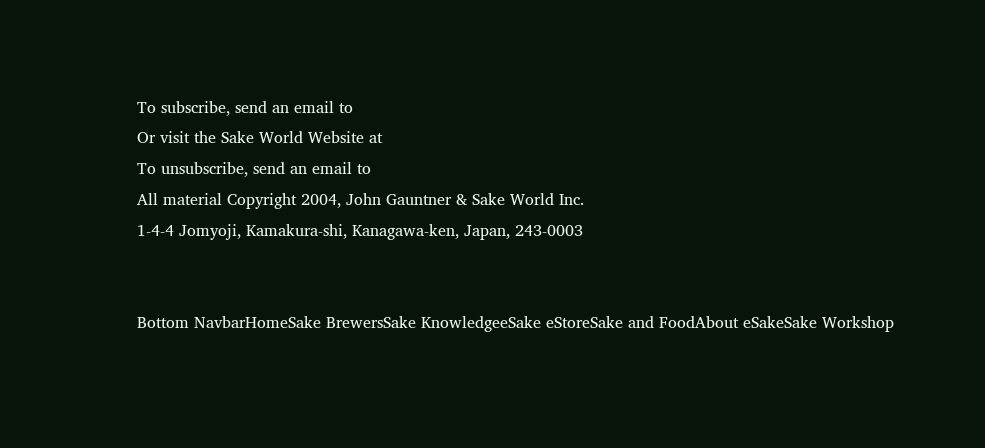To subscribe, send an email to
Or visit the Sake World Website at
To unsubscribe, send an email to
All material Copyright 2004, John Gauntner & Sake World Inc.
1-4-4 Jomyoji, Kamakura-shi, Kanagawa-ken, Japan, 243-0003


Bottom NavbarHomeSake BrewersSake KnowledgeeSake eStoreSake and FoodAbout eSakeSake Workshop